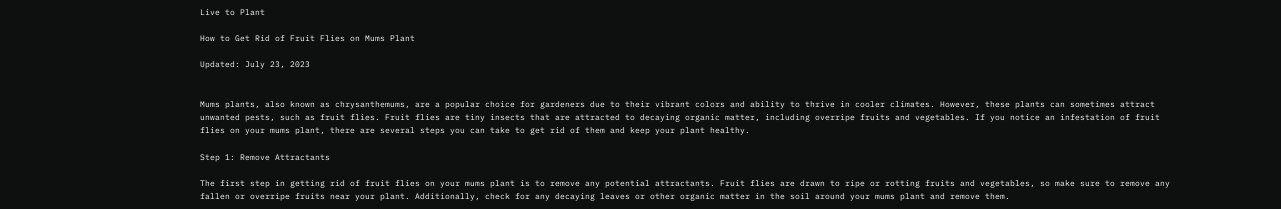Live to Plant

How to Get Rid of Fruit Flies on Mums Plant

Updated: July 23, 2023


Mums plants, also known as chrysanthemums, are a popular choice for gardeners due to their vibrant colors and ability to thrive in cooler climates. However, these plants can sometimes attract unwanted pests, such as fruit flies. Fruit flies are tiny insects that are attracted to decaying organic matter, including overripe fruits and vegetables. If you notice an infestation of fruit flies on your mums plant, there are several steps you can take to get rid of them and keep your plant healthy.

Step 1: Remove Attractants

The first step in getting rid of fruit flies on your mums plant is to remove any potential attractants. Fruit flies are drawn to ripe or rotting fruits and vegetables, so make sure to remove any fallen or overripe fruits near your plant. Additionally, check for any decaying leaves or other organic matter in the soil around your mums plant and remove them.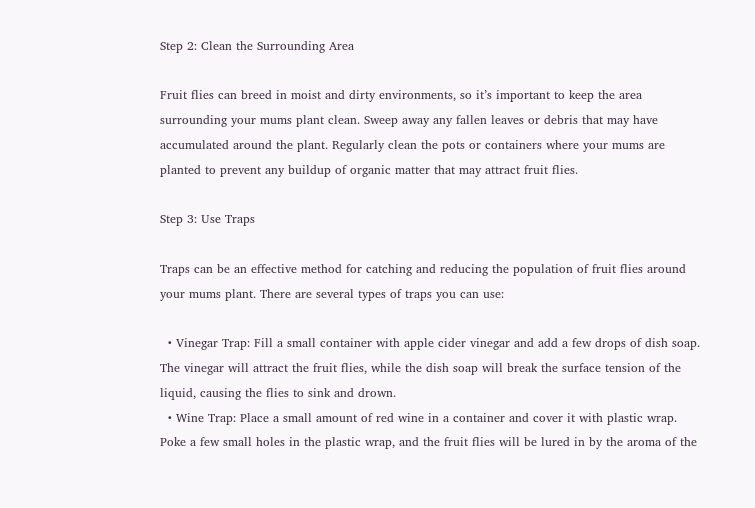Step 2: Clean the Surrounding Area

Fruit flies can breed in moist and dirty environments, so it’s important to keep the area surrounding your mums plant clean. Sweep away any fallen leaves or debris that may have accumulated around the plant. Regularly clean the pots or containers where your mums are planted to prevent any buildup of organic matter that may attract fruit flies.

Step 3: Use Traps

Traps can be an effective method for catching and reducing the population of fruit flies around your mums plant. There are several types of traps you can use:

  • Vinegar Trap: Fill a small container with apple cider vinegar and add a few drops of dish soap. The vinegar will attract the fruit flies, while the dish soap will break the surface tension of the liquid, causing the flies to sink and drown.
  • Wine Trap: Place a small amount of red wine in a container and cover it with plastic wrap. Poke a few small holes in the plastic wrap, and the fruit flies will be lured in by the aroma of the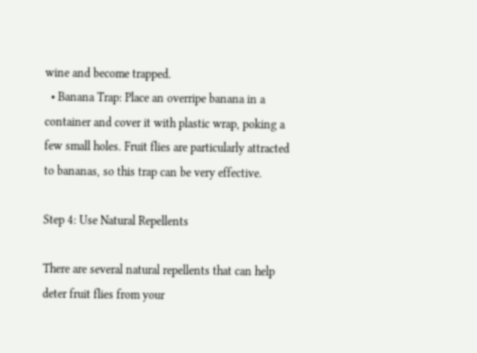wine and become trapped.
  • Banana Trap: Place an overripe banana in a container and cover it with plastic wrap, poking a few small holes. Fruit flies are particularly attracted to bananas, so this trap can be very effective.

Step 4: Use Natural Repellents

There are several natural repellents that can help deter fruit flies from your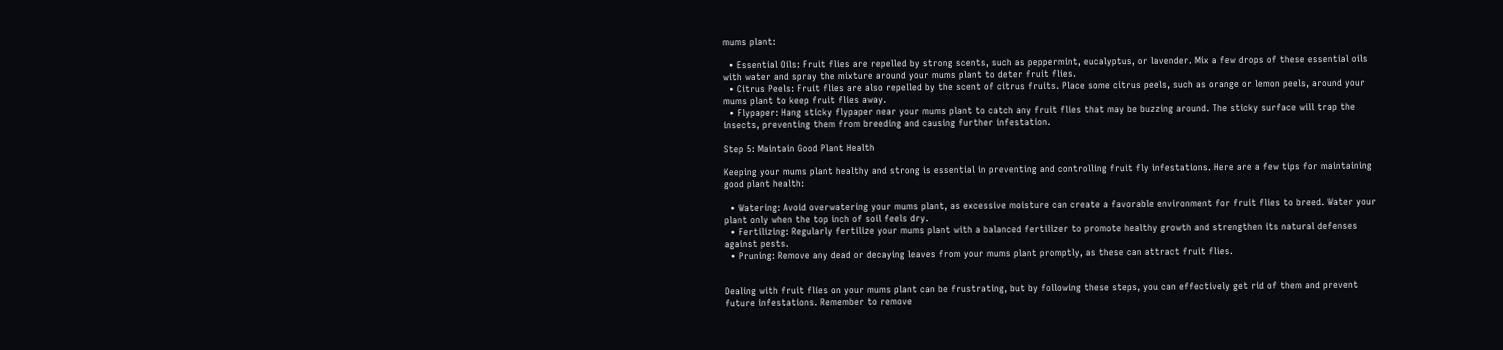mums plant:

  • Essential Oils: Fruit flies are repelled by strong scents, such as peppermint, eucalyptus, or lavender. Mix a few drops of these essential oils with water and spray the mixture around your mums plant to deter fruit flies.
  • Citrus Peels: Fruit flies are also repelled by the scent of citrus fruits. Place some citrus peels, such as orange or lemon peels, around your mums plant to keep fruit flies away.
  • Flypaper: Hang sticky flypaper near your mums plant to catch any fruit flies that may be buzzing around. The sticky surface will trap the insects, preventing them from breeding and causing further infestation.

Step 5: Maintain Good Plant Health

Keeping your mums plant healthy and strong is essential in preventing and controlling fruit fly infestations. Here are a few tips for maintaining good plant health:

  • Watering: Avoid overwatering your mums plant, as excessive moisture can create a favorable environment for fruit flies to breed. Water your plant only when the top inch of soil feels dry.
  • Fertilizing: Regularly fertilize your mums plant with a balanced fertilizer to promote healthy growth and strengthen its natural defenses against pests.
  • Pruning: Remove any dead or decaying leaves from your mums plant promptly, as these can attract fruit flies.


Dealing with fruit flies on your mums plant can be frustrating, but by following these steps, you can effectively get rid of them and prevent future infestations. Remember to remove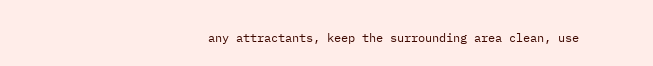any attractants, keep the surrounding area clean, use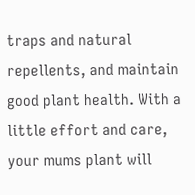traps and natural repellents, and maintain good plant health. With a little effort and care, your mums plant will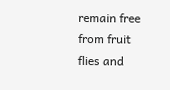remain free from fruit flies and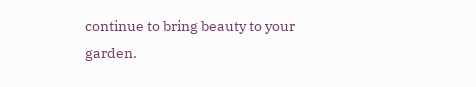continue to bring beauty to your garden.